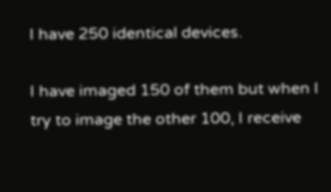I have 250 identical devices.

I have imaged 150 of them but when I try to image the other 100, I receive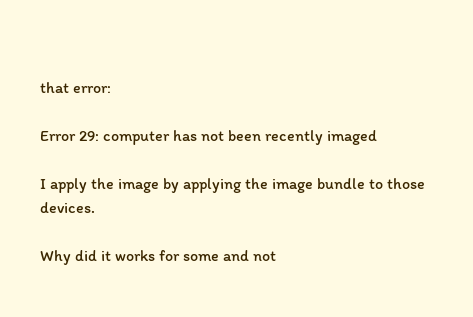that error:

Error 29: computer has not been recently imaged

I apply the image by applying the image bundle to those devices.

Why did it works for some and not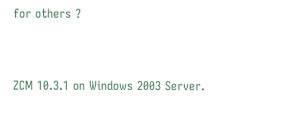for others ?


ZCM 10.3.1 on Windows 2003 Server.